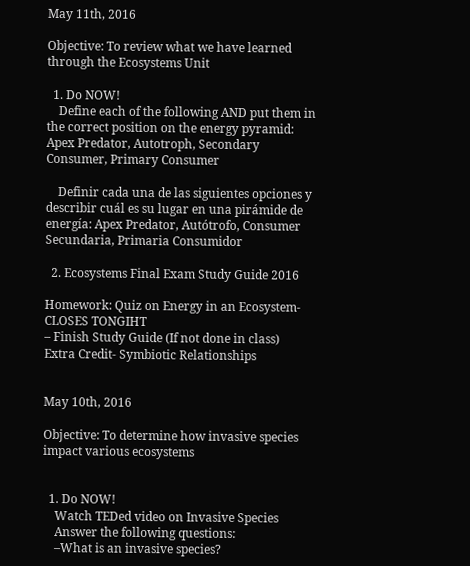May 11th, 2016

Objective: To review what we have learned through the Ecosystems Unit

  1. Do NOW!
    Define each of the following AND put them in the correct position on the energy pyramid: Apex Predator, Autotroph, Secondary Consumer, Primary Consumer

    Definir cada una de las siguientes opciones y describir cuál es su lugar en una pirámide de energía: Apex Predator, Autótrofo, Consumer Secundaria, Primaria Consumidor

  2. Ecosystems Final Exam Study Guide 2016

Homework: Quiz on Energy in an Ecosystem- CLOSES TONGIHT
– Finish Study Guide (If not done in class)
Extra Credit- Symbiotic Relationships


May 10th, 2016

Objective: To determine how invasive species impact various ecosystems


  1. Do NOW!
    Watch TEDed video on Invasive Species
    Answer the following questions:
    –What is an invasive species?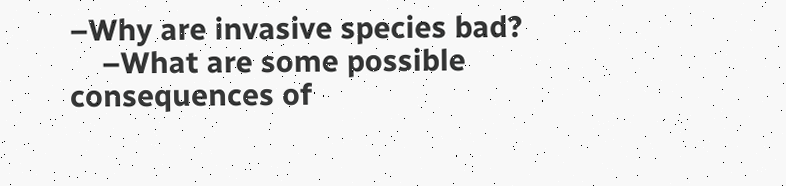–Why are invasive species bad?
    –What are some possible consequences of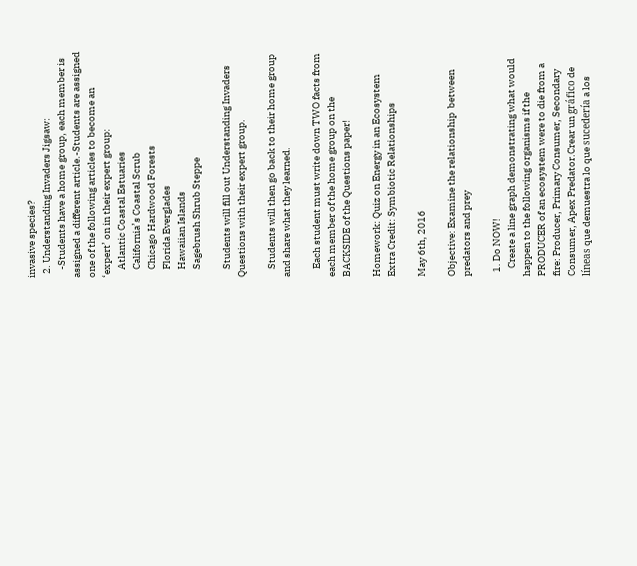invasive species?
  2. Understanding Invaders Jigsaw:
    -Students have a home group, each member is assigned a different article.-Students are assigned one of the following articles to become an ‘expert’ on in their expert group:
    Atlantic Coastal Estuaries
    California’s Coastal Scrub
    Chicago Hardwood Forests
    Florida Everglades
    Hawaiian Islands
    Sagebrush Shrub Steppe

    Students will fill out Understanding Invaders Questions with their expert group.

    Students will then go back to their home group and share what they learned.

    Each student must write down TWO facts from each member of the home group on the BACKSIDE of the Questions paper!

Homework: Quiz on Energy in an Ecosystem
Extra Credit: Symbiotic Relationships

May 6th, 2016

Objective: Examine the relationship  between predators and prey

  1. Do NOW!
    Create a line graph demonstrating what would happen to the following organisms if the PRODUCER of an ecosystem were to die from a fire: Producer, Primary Consumer, Secondary Consumer, Apex Predator.Crear un gráfico de líneas que demuestra lo que sucedería a los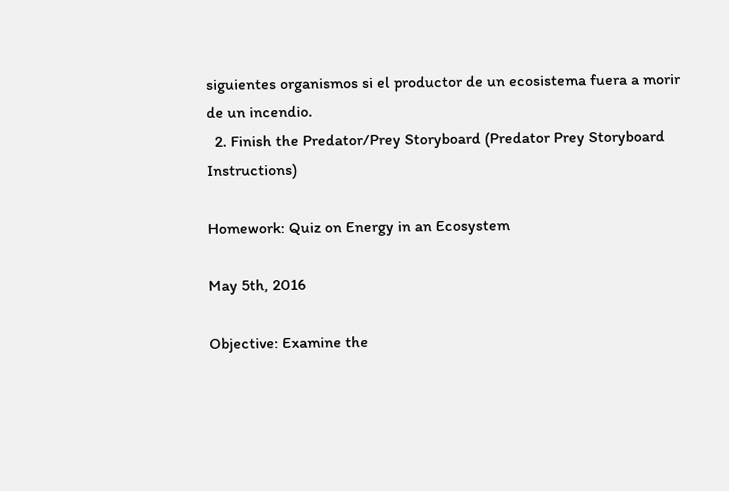siguientes organismos si el productor de un ecosistema fuera a morir de un incendio.
  2. Finish the Predator/Prey Storyboard (Predator Prey Storyboard Instructions)

Homework: Quiz on Energy in an Ecosystem

May 5th, 2016

Objective: Examine the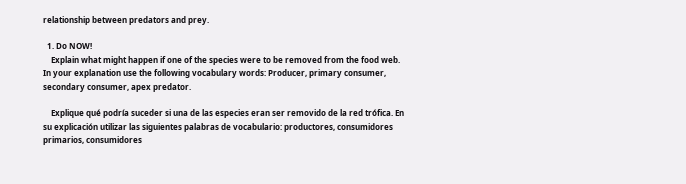relationship between predators and prey.

  1. Do NOW!
    Explain what might happen if one of the species were to be removed from the food web.  In your explanation use the following vocabulary words: Producer, primary consumer, secondary consumer, apex predator.

    Explique qué podría suceder si una de las especies eran ser removido de la red trófica. En su explicación utilizar las siguientes palabras de vocabulario: productores, consumidores primarios, consumidores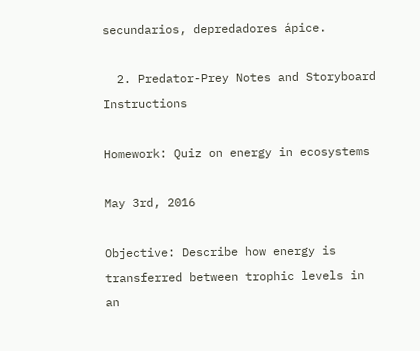secundarios, depredadores ápice.

  2. Predator-Prey Notes and Storyboard Instructions

Homework: Quiz on energy in ecosystems

May 3rd, 2016

Objective: Describe how energy is transferred between trophic levels in an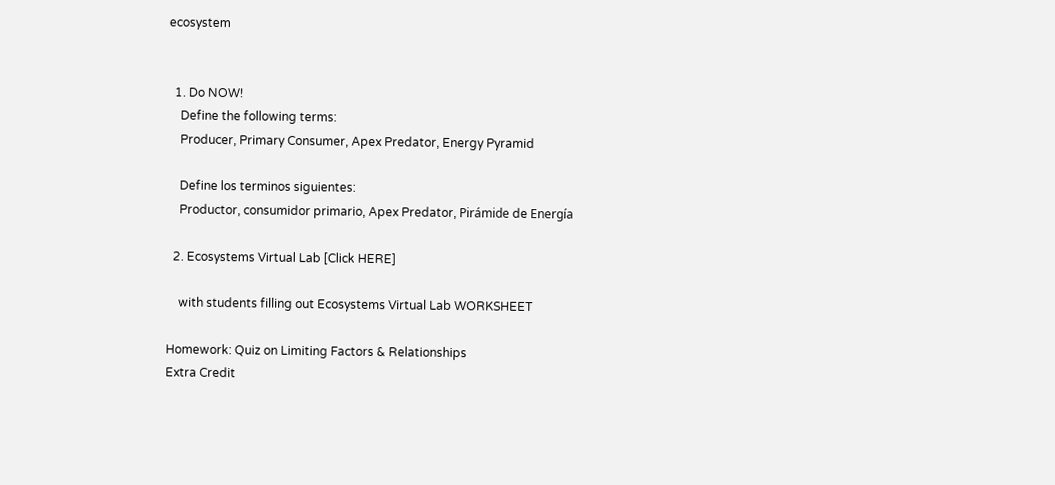ecosystem


  1. Do NOW!
    Define the following terms:
    Producer, Primary Consumer, Apex Predator, Energy Pyramid

    Define los terminos siguientes:
    Productor, consumidor primario, Apex Predator, Pirámide de Energía

  2. Ecosystems Virtual Lab [Click HERE]

    with students filling out Ecosystems Virtual Lab WORKSHEET

Homework: Quiz on Limiting Factors & Relationships
Extra Credit